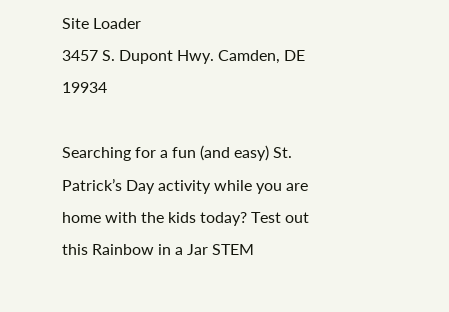Site Loader
3457 S. Dupont Hwy. Camden, DE 19934

Searching for a fun (and easy) St. Patrick’s Day activity while you are home with the kids today? Test out this Rainbow in a Jar STEM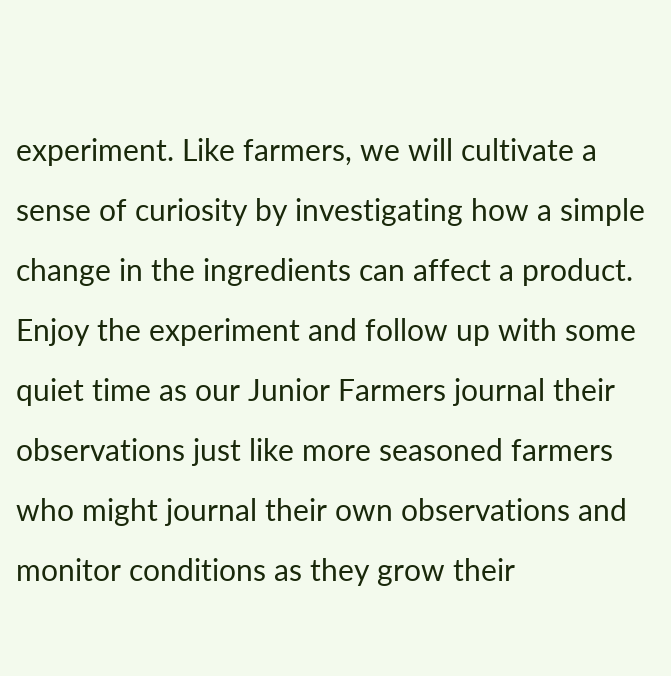experiment. Like farmers, we will cultivate a sense of curiosity by investigating how a simple change in the ingredients can affect a product. Enjoy the experiment and follow up with some quiet time as our Junior Farmers journal their observations just like more seasoned farmers who might journal their own observations and monitor conditions as they grow their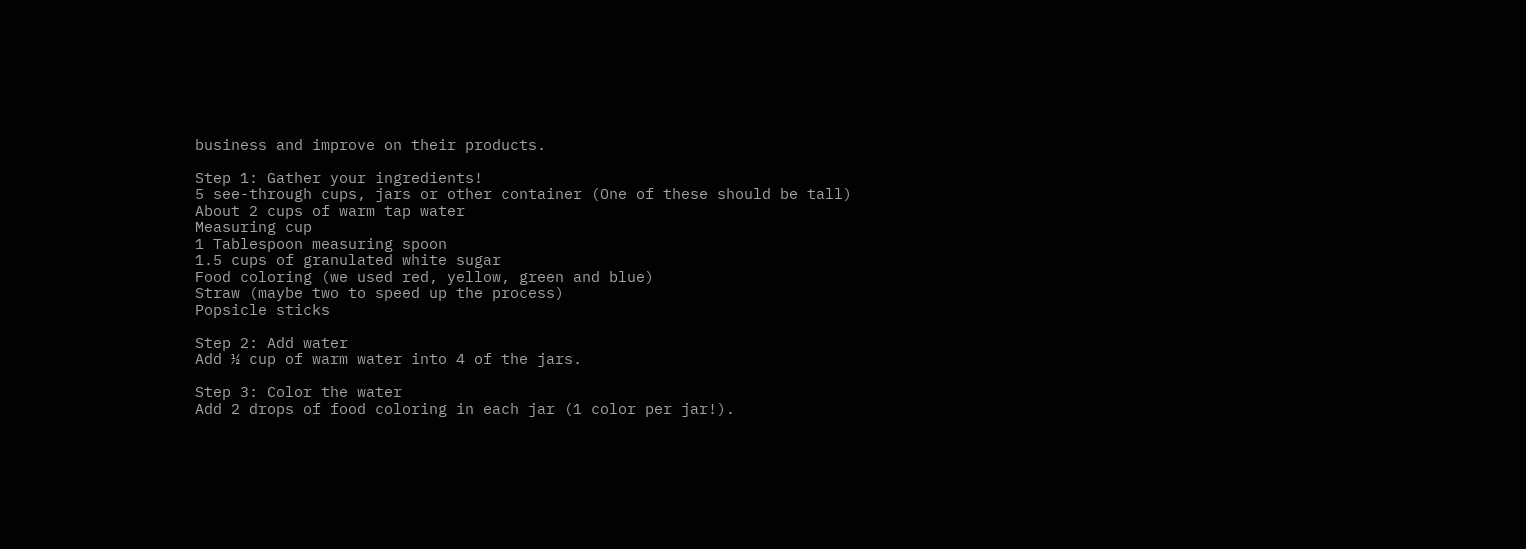business and improve on their products.

Step 1: Gather your ingredients!
5 see-through cups, jars or other container (One of these should be tall)
About 2 cups of warm tap water
Measuring cup
1 Tablespoon measuring spoon
1.5 cups of granulated white sugar
Food coloring (we used red, yellow, green and blue)
Straw (maybe two to speed up the process)
Popsicle sticks

Step 2: Add water
Add ½ cup of warm water into 4 of the jars.

Step 3: Color the water
Add 2 drops of food coloring in each jar (1 color per jar!).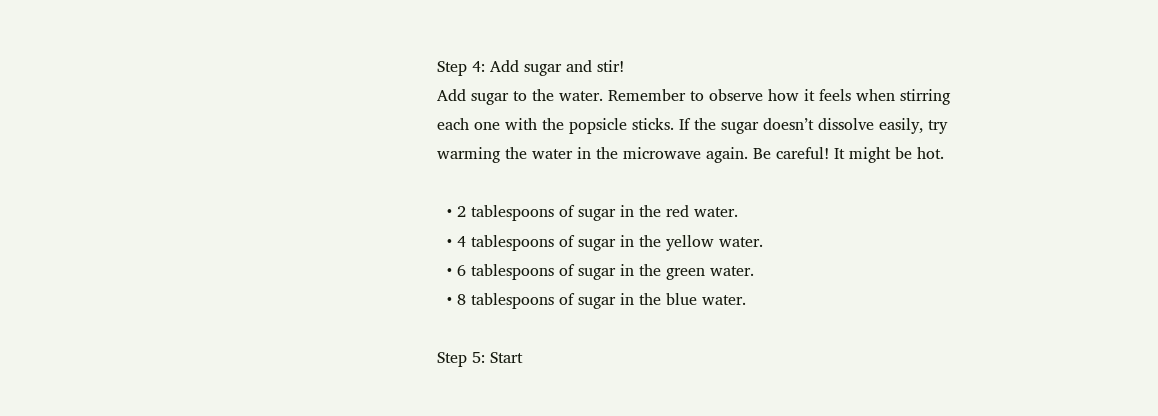Step 4: Add sugar and stir!
Add sugar to the water. Remember to observe how it feels when stirring each one with the popsicle sticks. If the sugar doesn’t dissolve easily, try warming the water in the microwave again. Be careful! It might be hot.

  • 2 tablespoons of sugar in the red water.
  • 4 tablespoons of sugar in the yellow water.
  • 6 tablespoons of sugar in the green water.
  • 8 tablespoons of sugar in the blue water.

Step 5: Start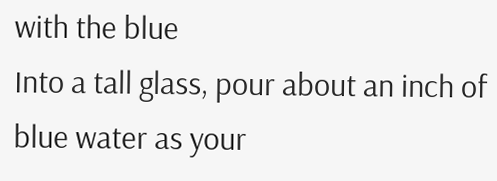with the blue
Into a tall glass, pour about an inch of blue water as your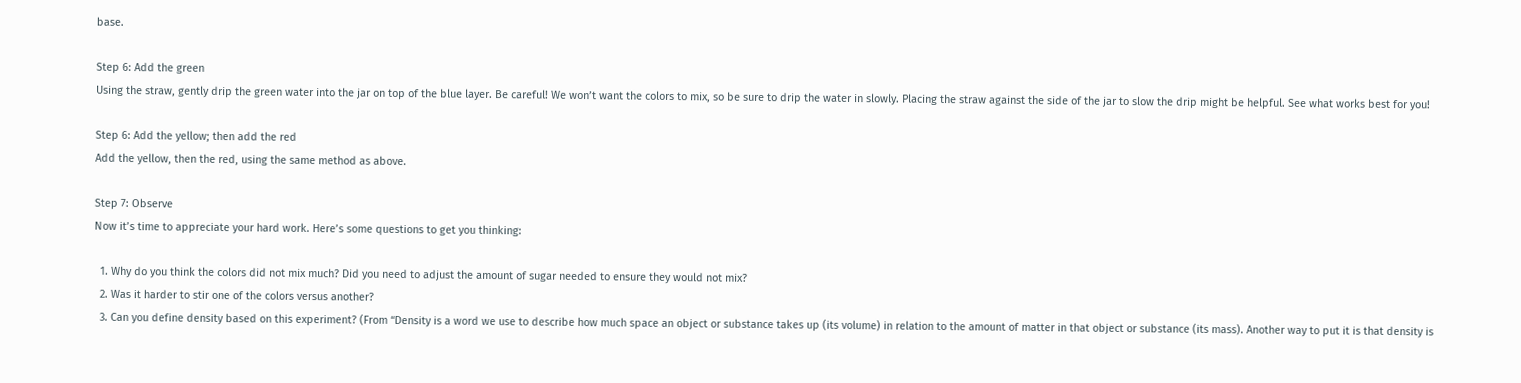base.

Step 6: Add the green
Using the straw, gently drip the green water into the jar on top of the blue layer. Be careful! We won’t want the colors to mix, so be sure to drip the water in slowly. Placing the straw against the side of the jar to slow the drip might be helpful. See what works best for you!

Step 6: Add the yellow; then add the red
Add the yellow, then the red, using the same method as above.

Step 7: Observe
Now it’s time to appreciate your hard work. Here’s some questions to get you thinking:

  1. Why do you think the colors did not mix much? Did you need to adjust the amount of sugar needed to ensure they would not mix?
  2. Was it harder to stir one of the colors versus another?
  3. Can you define density based on this experiment? (From “Density is a word we use to describe how much space an object or substance takes up (its volume) in relation to the amount of matter in that object or substance (its mass). Another way to put it is that density is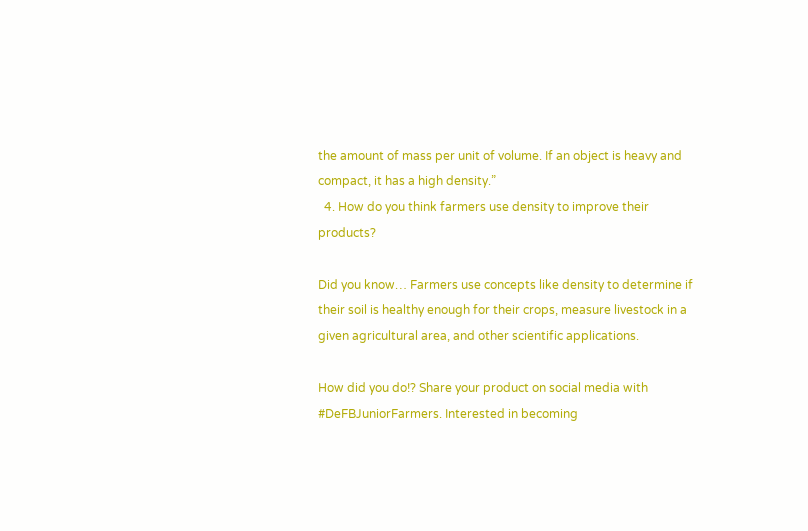the amount of mass per unit of volume. If an object is heavy and compact, it has a high density.”
  4. How do you think farmers use density to improve their products?

Did you know… Farmers use concepts like density to determine if their soil is healthy enough for their crops, measure livestock in a given agricultural area, and other scientific applications.

How did you do!? Share your product on social media with #DeFBJuniorFarmers. Interested in becoming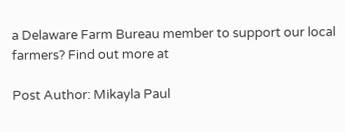a Delaware Farm Bureau member to support our local farmers? Find out more at

Post Author: Mikayla Paul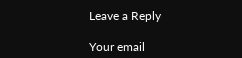Leave a Reply

Your email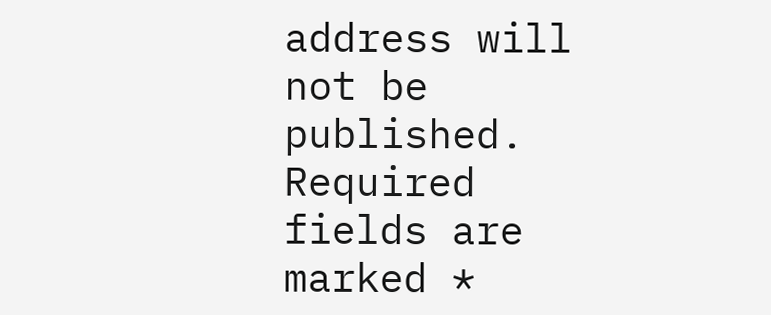address will not be published. Required fields are marked *